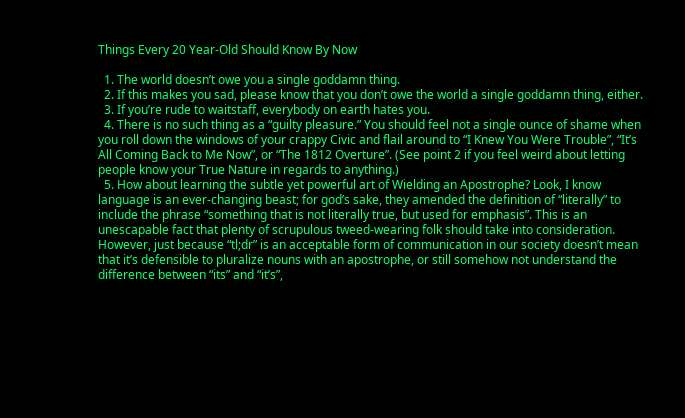Things Every 20 Year-Old Should Know By Now

  1. The world doesn’t owe you a single goddamn thing.
  2. If this makes you sad, please know that you don’t owe the world a single goddamn thing, either.
  3. If you’re rude to waitstaff, everybody on earth hates you.
  4. There is no such thing as a “guilty pleasure.” You should feel not a single ounce of shame when you roll down the windows of your crappy Civic and flail around to “I Knew You Were Trouble”, “It’s All Coming Back to Me Now”, or “The 1812 Overture”. (See point 2 if you feel weird about letting people know your True Nature in regards to anything.)
  5. How about learning the subtle yet powerful art of Wielding an Apostrophe? Look, I know language is an ever-changing beast; for god’s sake, they amended the definition of “literally” to include the phrase “something that is not literally true, but used for emphasis”. This is an unescapable fact that plenty of scrupulous tweed-wearing folk should take into consideration. However, just because “tl;dr” is an acceptable form of communication in our society doesn’t mean that it’s defensible to pluralize nouns with an apostrophe, or still somehow not understand the difference between “its” and “it’s”,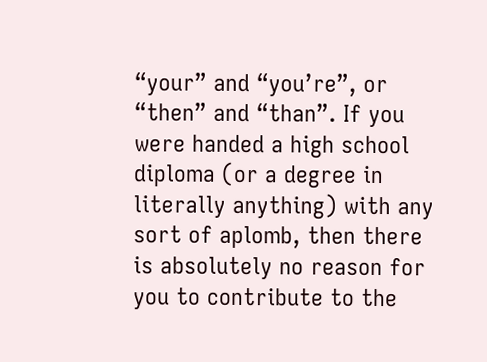“your” and “you’re”, or “then” and “than”. If you were handed a high school diploma (or a degree in literally anything) with any sort of aplomb, then there is absolutely no reason for you to contribute to the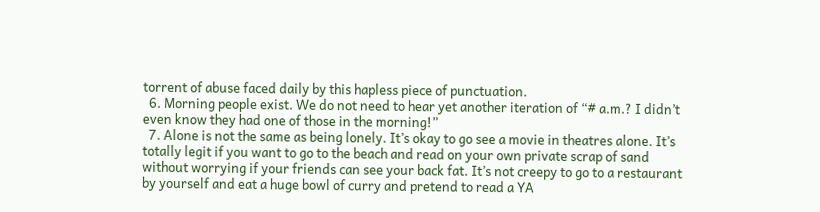torrent of abuse faced daily by this hapless piece of punctuation.
  6. Morning people exist. We do not need to hear yet another iteration of “# a.m.? I didn’t even know they had one of those in the morning!”
  7. Alone is not the same as being lonely. It’s okay to go see a movie in theatres alone. It’s totally legit if you want to go to the beach and read on your own private scrap of sand without worrying if your friends can see your back fat. It’s not creepy to go to a restaurant by yourself and eat a huge bowl of curry and pretend to read a YA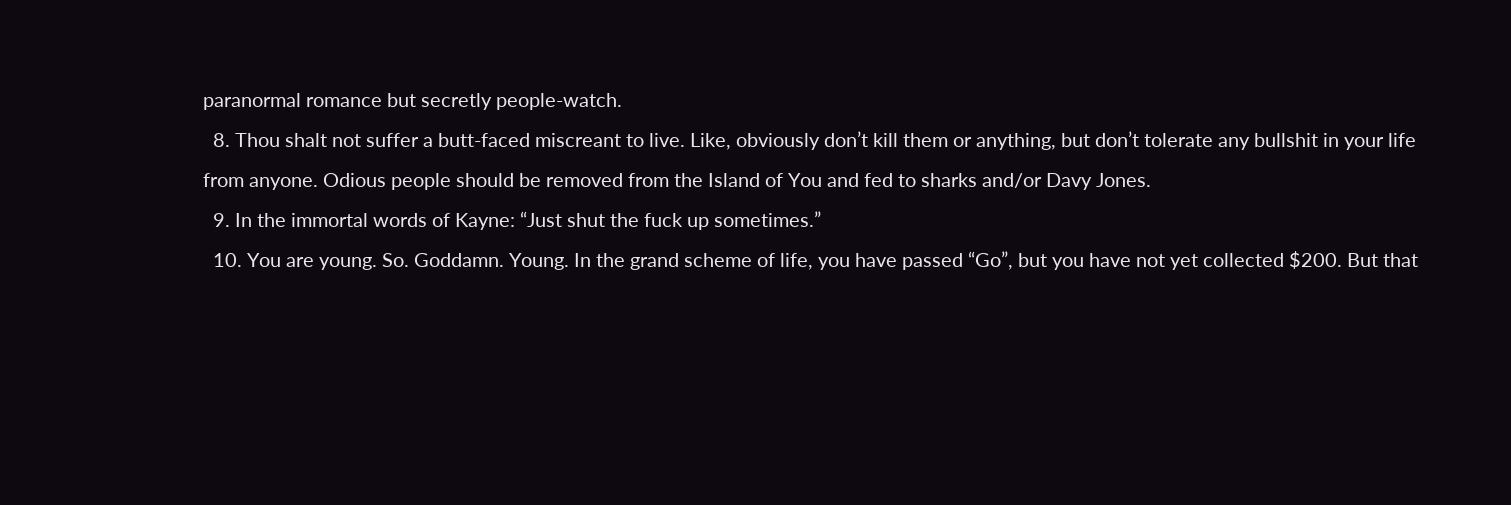paranormal romance but secretly people-watch.
  8. Thou shalt not suffer a butt-faced miscreant to live. Like, obviously don’t kill them or anything, but don’t tolerate any bullshit in your life from anyone. Odious people should be removed from the Island of You and fed to sharks and/or Davy Jones.
  9. In the immortal words of Kayne: “Just shut the fuck up sometimes.”
  10. You are young. So. Goddamn. Young. In the grand scheme of life, you have passed “Go”, but you have not yet collected $200. But that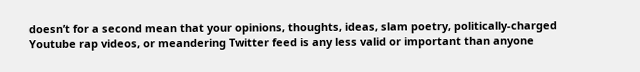doesn’t for a second mean that your opinions, thoughts, ideas, slam poetry, politically-charged Youtube rap videos, or meandering Twitter feed is any less valid or important than anyone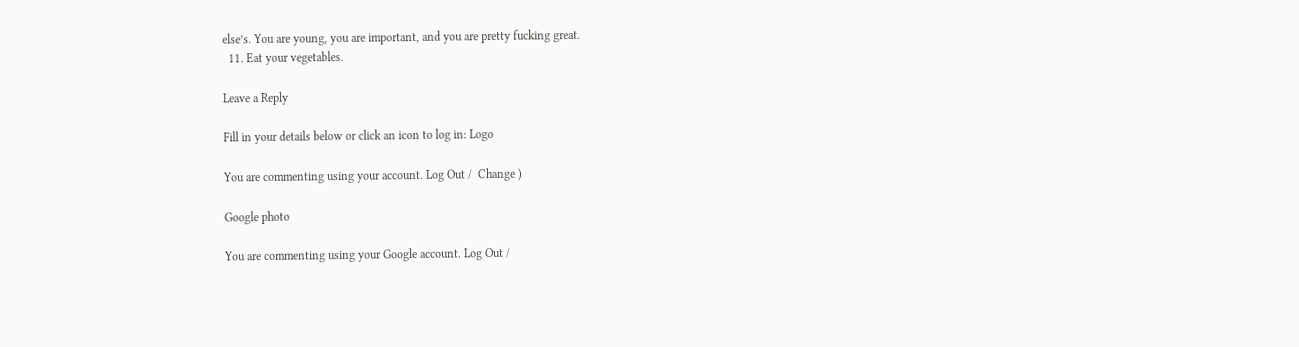else’s. You are young, you are important, and you are pretty fucking great.
  11. Eat your vegetables.

Leave a Reply

Fill in your details below or click an icon to log in: Logo

You are commenting using your account. Log Out /  Change )

Google photo

You are commenting using your Google account. Log Out /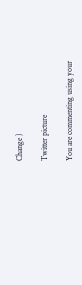Change )

Twitter picture

You are commenting using your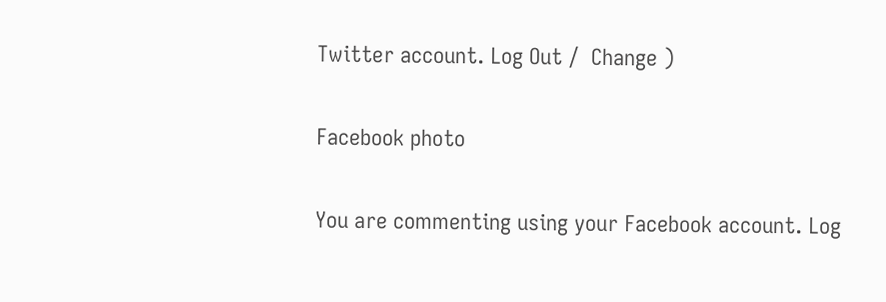Twitter account. Log Out /  Change )

Facebook photo

You are commenting using your Facebook account. Log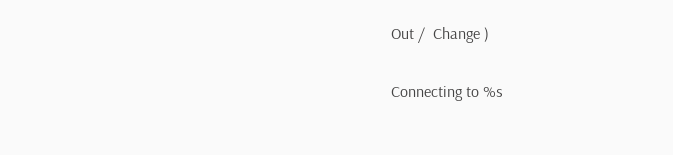Out /  Change )

Connecting to %s